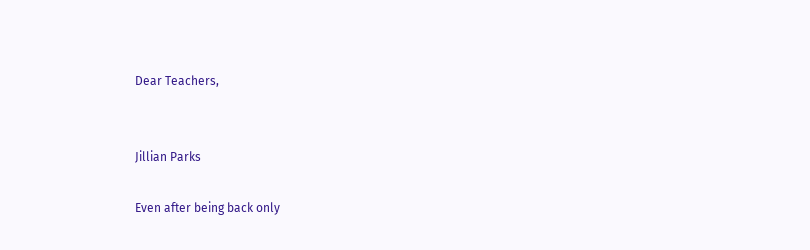Dear Teachers,


Jillian Parks

Even after being back only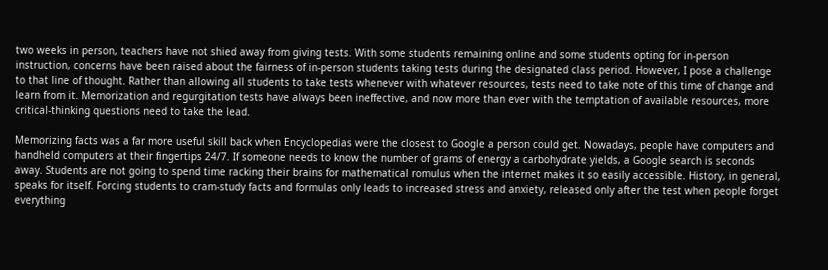two weeks in person, teachers have not shied away from giving tests. With some students remaining online and some students opting for in-person instruction, concerns have been raised about the fairness of in-person students taking tests during the designated class period. However, I pose a challenge to that line of thought. Rather than allowing all students to take tests whenever with whatever resources, tests need to take note of this time of change and learn from it. Memorization and regurgitation tests have always been ineffective, and now more than ever with the temptation of available resources, more critical-thinking questions need to take the lead.

Memorizing facts was a far more useful skill back when Encyclopedias were the closest to Google a person could get. Nowadays, people have computers and handheld computers at their fingertips 24/7. If someone needs to know the number of grams of energy a carbohydrate yields, a Google search is seconds away. Students are not going to spend time racking their brains for mathematical romulus when the internet makes it so easily accessible. History, in general, speaks for itself. Forcing students to cram-study facts and formulas only leads to increased stress and anxiety, released only after the test when people forget everything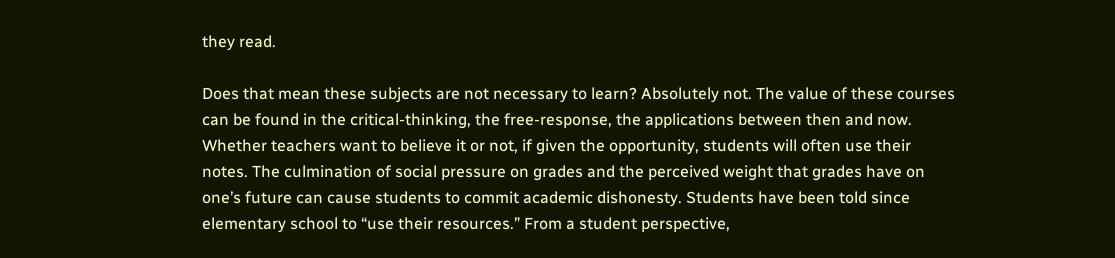they read.

Does that mean these subjects are not necessary to learn? Absolutely not. The value of these courses can be found in the critical-thinking, the free-response, the applications between then and now. Whether teachers want to believe it or not, if given the opportunity, students will often use their notes. The culmination of social pressure on grades and the perceived weight that grades have on one’s future can cause students to commit academic dishonesty. Students have been told since elementary school to “use their resources.” From a student perspective,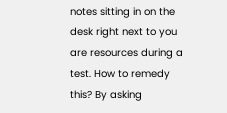notes sitting in on the desk right next to you are resources during a test. How to remedy this? By asking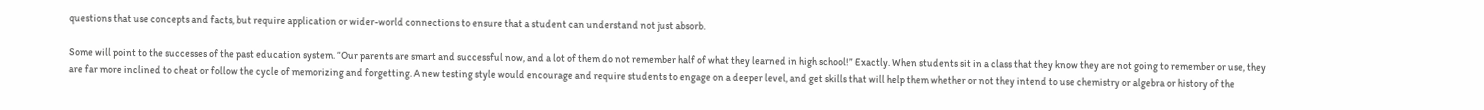questions that use concepts and facts, but require application or wider-world connections to ensure that a student can understand not just absorb.

Some will point to the successes of the past education system. “Our parents are smart and successful now, and a lot of them do not remember half of what they learned in high school!” Exactly. When students sit in a class that they know they are not going to remember or use, they are far more inclined to cheat or follow the cycle of memorizing and forgetting. A new testing style would encourage and require students to engage on a deeper level, and get skills that will help them whether or not they intend to use chemistry or algebra or history of the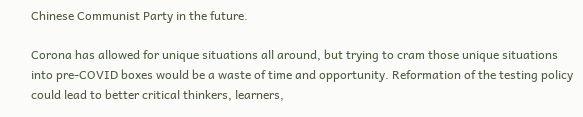Chinese Communist Party in the future.

Corona has allowed for unique situations all around, but trying to cram those unique situations into pre-COVID boxes would be a waste of time and opportunity. Reformation of the testing policy could lead to better critical thinkers, learners,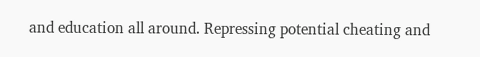and education all around. Repressing potential cheating and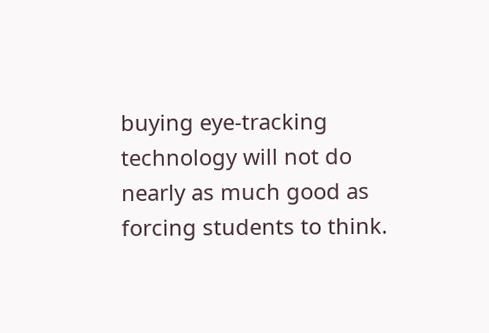buying eye-tracking technology will not do nearly as much good as forcing students to think.